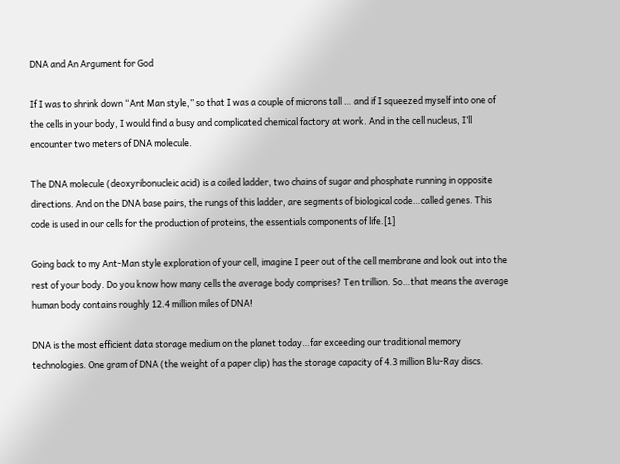DNA and An Argument for God

If I was to shrink down “Ant Man style,” so that I was a couple of microns tall … and if I squeezed myself into one of the cells in your body, I would find a busy and complicated chemical factory at work. And in the cell nucleus, I’ll encounter two meters of DNA molecule.

The DNA molecule (deoxyribonucleic acid) is a coiled ladder, two chains of sugar and phosphate running in opposite directions. And on the DNA base pairs, the rungs of this ladder, are segments of biological code…called genes. This code is used in our cells for the production of proteins, the essentials components of life.[1]

Going back to my Ant-Man style exploration of your cell, imagine I peer out of the cell membrane and look out into the rest of your body. Do you know how many cells the average body comprises? Ten trillion. So…that means the average human body contains roughly 12.4 million miles of DNA!

DNA is the most efficient data storage medium on the planet today…far exceeding our traditional memory technologies. One gram of DNA (the weight of a paper clip) has the storage capacity of 4.3 million Blu-Ray discs.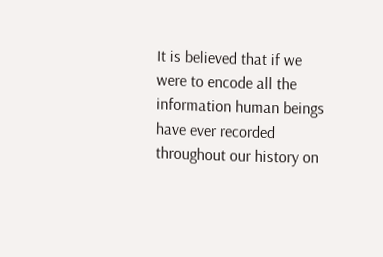It is believed that if we were to encode all the information human beings have ever recorded throughout our history on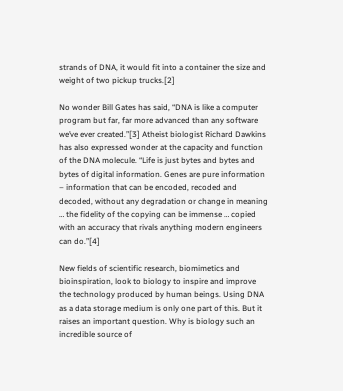strands of DNA, it would fit into a container the size and weight of two pickup trucks.[2]

No wonder Bill Gates has said, “DNA is like a computer program but far, far more advanced than any software we’ve ever created.”[3] Atheist biologist Richard Dawkins has also expressed wonder at the capacity and function of the DNA molecule. “Life is just bytes and bytes and bytes of digital information. Genes are pure information – information that can be encoded, recoded and decoded, without any degradation or change in meaning … the fidelity of the copying can be immense … copied with an accuracy that rivals anything modern engineers can do.”[4]

New fields of scientific research, biomimetics and bioinspiration, look to biology to inspire and improve the technology produced by human beings. Using DNA as a data storage medium is only one part of this. But it raises an important question. Why is biology such an incredible source of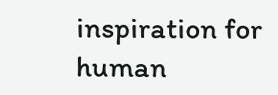inspiration for human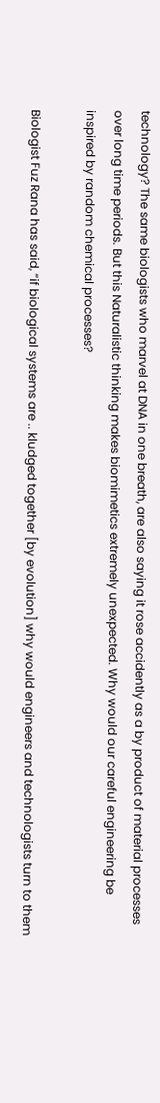technology? The same biologists who marvel at DNA in one breath, are also saying it rose accidently as a by product of material processes over long time periods. But this Naturalistic thinking makes biomimetics extremely unexpected. Why would our careful engineering be inspired by random chemical processes?

Biologist Fuz Rana has said, “if biological systems are .. kludged together [by evolution] why would engineers and technologists turn to them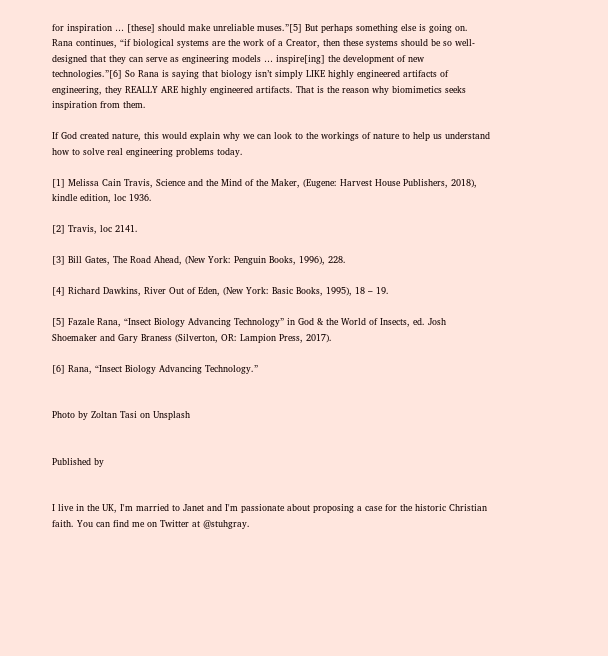for inspiration … [these] should make unreliable muses.”[5] But perhaps something else is going on. Rana continues, “if biological systems are the work of a Creator, then these systems should be so well-designed that they can serve as engineering models … inspire[ing] the development of new technologies.”[6] So Rana is saying that biology isn’t simply LIKE highly engineered artifacts of engineering, they REALLY ARE highly engineered artifacts. That is the reason why biomimetics seeks inspiration from them.

If God created nature, this would explain why we can look to the workings of nature to help us understand how to solve real engineering problems today.

[1] Melissa Cain Travis, Science and the Mind of the Maker, (Eugene: Harvest House Publishers, 2018), kindle edition, loc 1936.

[2] Travis, loc 2141.

[3] Bill Gates, The Road Ahead, (New York: Penguin Books, 1996), 228.

[4] Richard Dawkins, River Out of Eden, (New York: Basic Books, 1995), 18 – 19.

[5] Fazale Rana, “Insect Biology Advancing Technology” in God & the World of Insects, ed. Josh Shoemaker and Gary Braness (Silverton, OR: Lampion Press, 2017).

[6] Rana, “Insect Biology Advancing Technology.”


Photo by Zoltan Tasi on Unsplash


Published by


I live in the UK, I'm married to Janet and I'm passionate about proposing a case for the historic Christian faith. You can find me on Twitter at @stuhgray.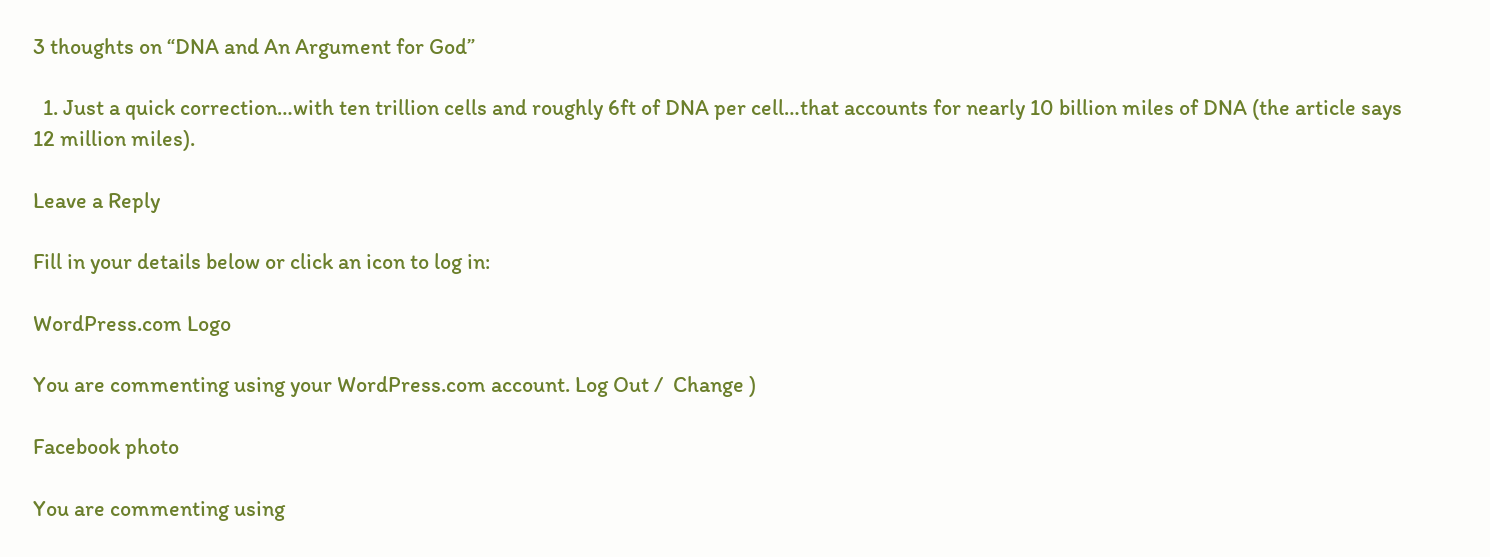3 thoughts on “DNA and An Argument for God”

  1. Just a quick correction…with ten trillion cells and roughly 6ft of DNA per cell…that accounts for nearly 10 billion miles of DNA (the article says 12 million miles).

Leave a Reply

Fill in your details below or click an icon to log in:

WordPress.com Logo

You are commenting using your WordPress.com account. Log Out /  Change )

Facebook photo

You are commenting using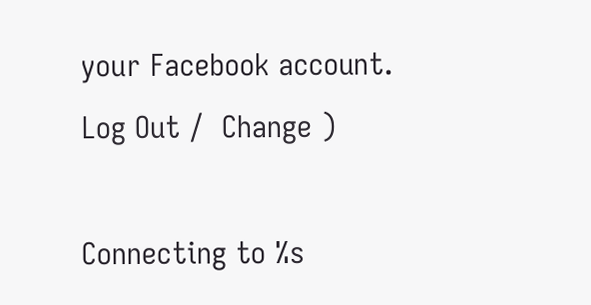your Facebook account. Log Out /  Change )

Connecting to %s